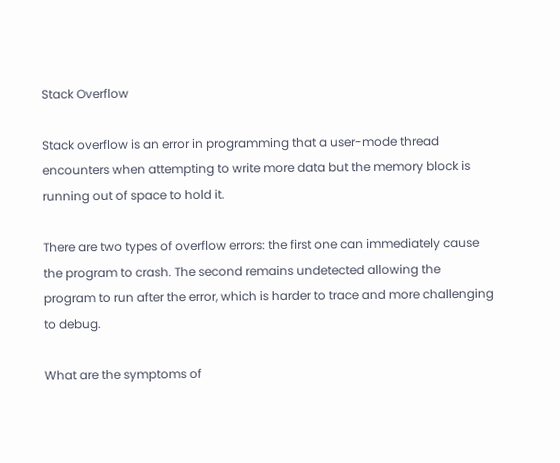Stack Overflow

Stack overflow is an error in programming that a user-mode thread encounters when attempting to write more data but the memory block is running out of space to hold it.

There are two types of overflow errors: the first one can immediately cause the program to crash. The second remains undetected allowing the program to run after the error, which is harder to trace and more challenging to debug.

What are the symptoms of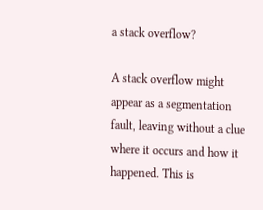a stack overflow?

A stack overflow might appear as a segmentation fault, leaving without a clue where it occurs and how it happened. This is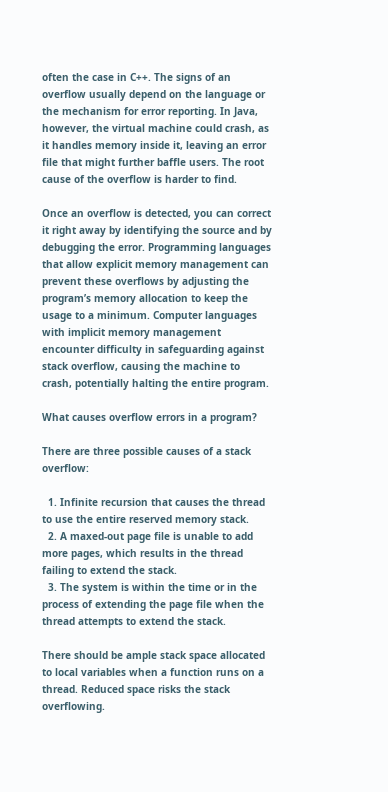often the case in C++. The signs of an overflow usually depend on the language or the mechanism for error reporting. In Java, however, the virtual machine could crash, as it handles memory inside it, leaving an error file that might further baffle users. The root cause of the overflow is harder to find.

Once an overflow is detected, you can correct it right away by identifying the source and by debugging the error. Programming languages that allow explicit memory management can prevent these overflows by adjusting the program’s memory allocation to keep the usage to a minimum. Computer languages with implicit memory management encounter difficulty in safeguarding against stack overflow, causing the machine to crash, potentially halting the entire program.

What causes overflow errors in a program?

There are three possible causes of a stack overflow:

  1. Infinite recursion that causes the thread to use the entire reserved memory stack.
  2. A maxed-out page file is unable to add more pages, which results in the thread failing to extend the stack.
  3. The system is within the time or in the process of extending the page file when the thread attempts to extend the stack.

There should be ample stack space allocated to local variables when a function runs on a thread. Reduced space risks the stack overflowing.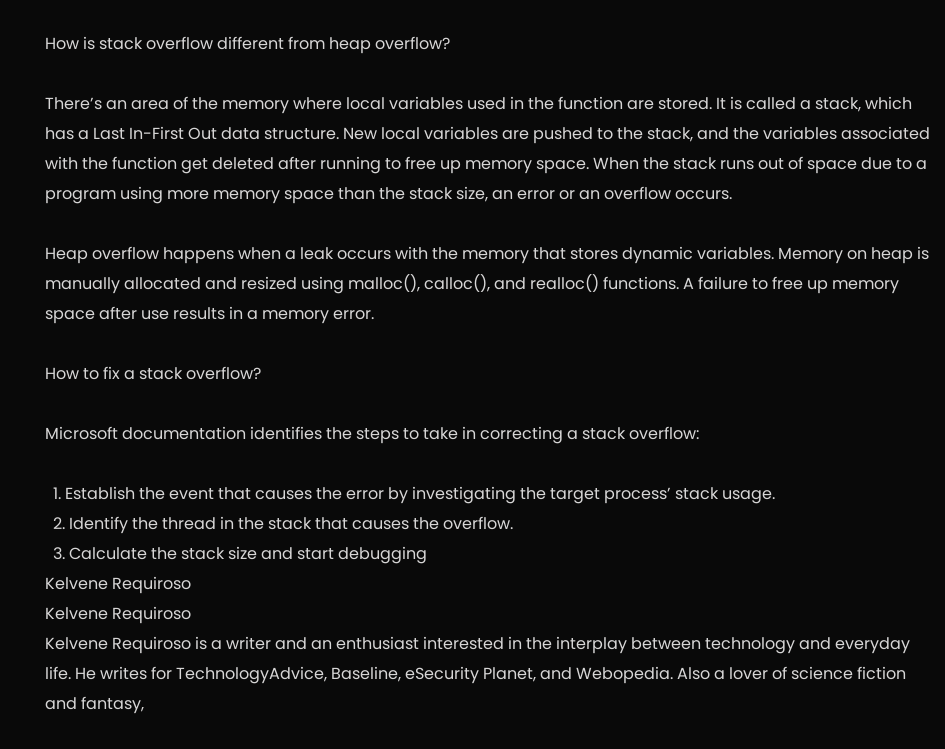How is stack overflow different from heap overflow?

There’s an area of the memory where local variables used in the function are stored. It is called a stack, which has a Last In-First Out data structure. New local variables are pushed to the stack, and the variables associated with the function get deleted after running to free up memory space. When the stack runs out of space due to a program using more memory space than the stack size, an error or an overflow occurs.

Heap overflow happens when a leak occurs with the memory that stores dynamic variables. Memory on heap is manually allocated and resized using malloc(), calloc(), and realloc() functions. A failure to free up memory space after use results in a memory error.

How to fix a stack overflow?

Microsoft documentation identifies the steps to take in correcting a stack overflow:

  1. Establish the event that causes the error by investigating the target process’ stack usage.
  2. Identify the thread in the stack that causes the overflow.
  3. Calculate the stack size and start debugging
Kelvene Requiroso
Kelvene Requiroso
Kelvene Requiroso is a writer and an enthusiast interested in the interplay between technology and everyday life. He writes for TechnologyAdvice, Baseline, eSecurity Planet, and Webopedia. Also a lover of science fiction and fantasy,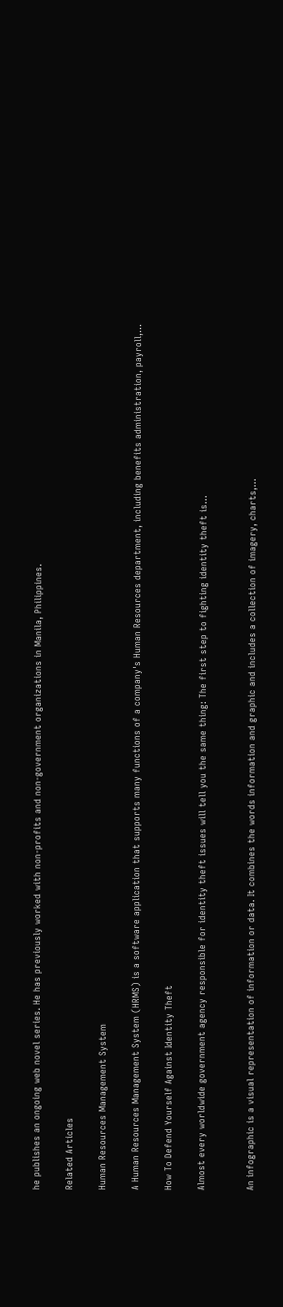he publishes an ongoing web novel series. He has previously worked with non-profits and non-government organizations in Manila, Philippines.

Related Articles

Human Resources Management System

A Human Resources Management System (HRMS) is a software application that supports many functions of a company's Human Resources department, including benefits administration, payroll,...

How To Defend Yourself Against Identity Theft

Almost every worldwide government agency responsible for identity theft issues will tell you the same thing: The first step to fighting identity theft is...


An infographic is a visual representation of information or data. It combines the words information and graphic and includes a collection of imagery, charts,...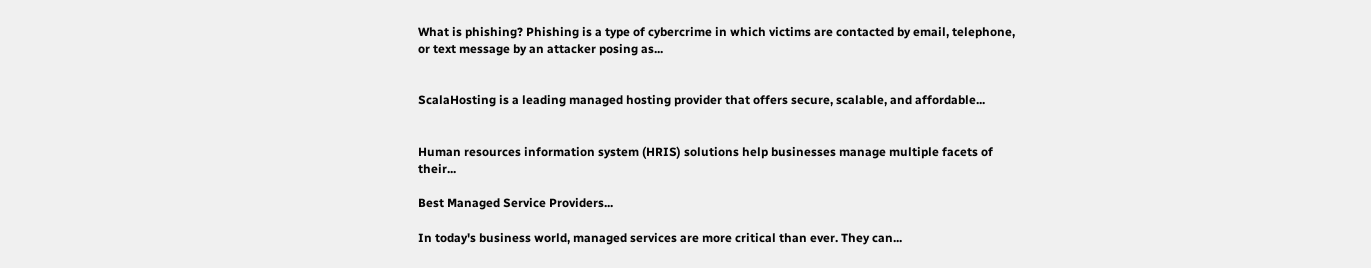What is phishing? Phishing is a type of cybercrime in which victims are contacted by email, telephone, or text message by an attacker posing as...


ScalaHosting is a leading managed hosting provider that offers secure, scalable, and affordable...


Human resources information system (HRIS) solutions help businesses manage multiple facets of their...

Best Managed Service Providers...

In today's business world, managed services are more critical than ever. They can...